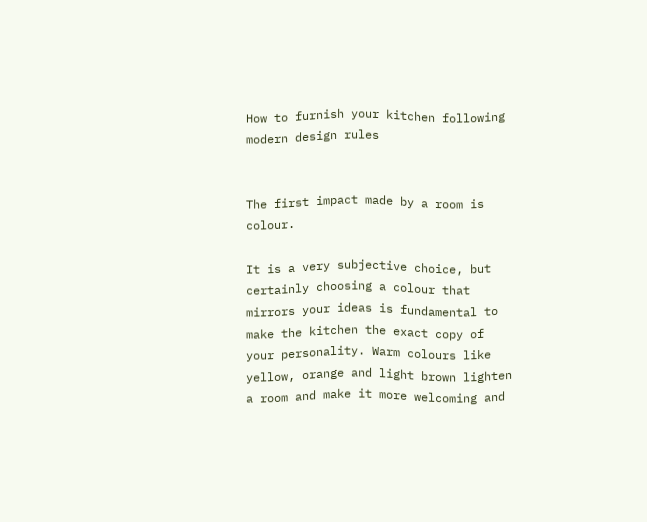How to furnish your kitchen following modern design rules


The first impact made by a room is colour.

It is a very subjective choice, but certainly choosing a colour that mirrors your ideas is fundamental to make the kitchen the exact copy of your personality. Warm colours like yellow, orange and light brown lighten a room and make it more welcoming and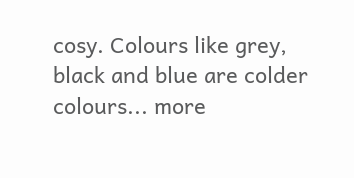cosy. Colours like grey, black and blue are colder colours... more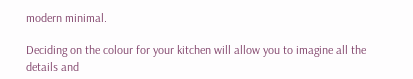modern minimal.

Deciding on the colour for your kitchen will allow you to imagine all the details and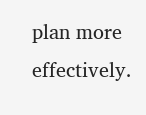plan more effectively.